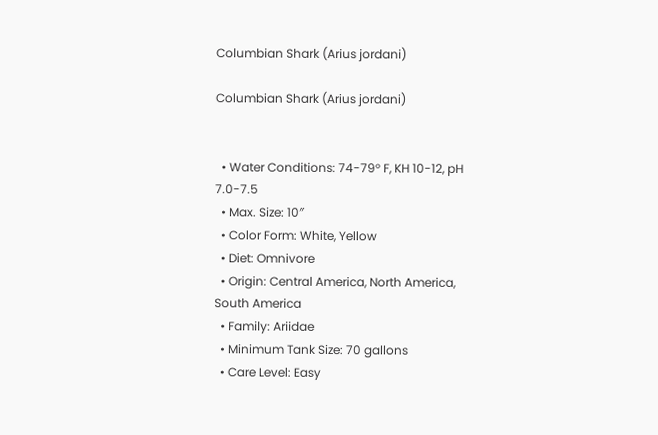Columbian Shark (Arius jordani)

Columbian Shark (Arius jordani)


  • Water Conditions: 74-79° F, KH 10-12, pH 7.0-7.5
  • Max. Size: 10″
  • Color Form: White, Yellow
  • Diet: Omnivore
  • Origin: Central America, North America, South America
  • Family: Ariidae
  • Minimum Tank Size: 70 gallons
  • Care Level: Easy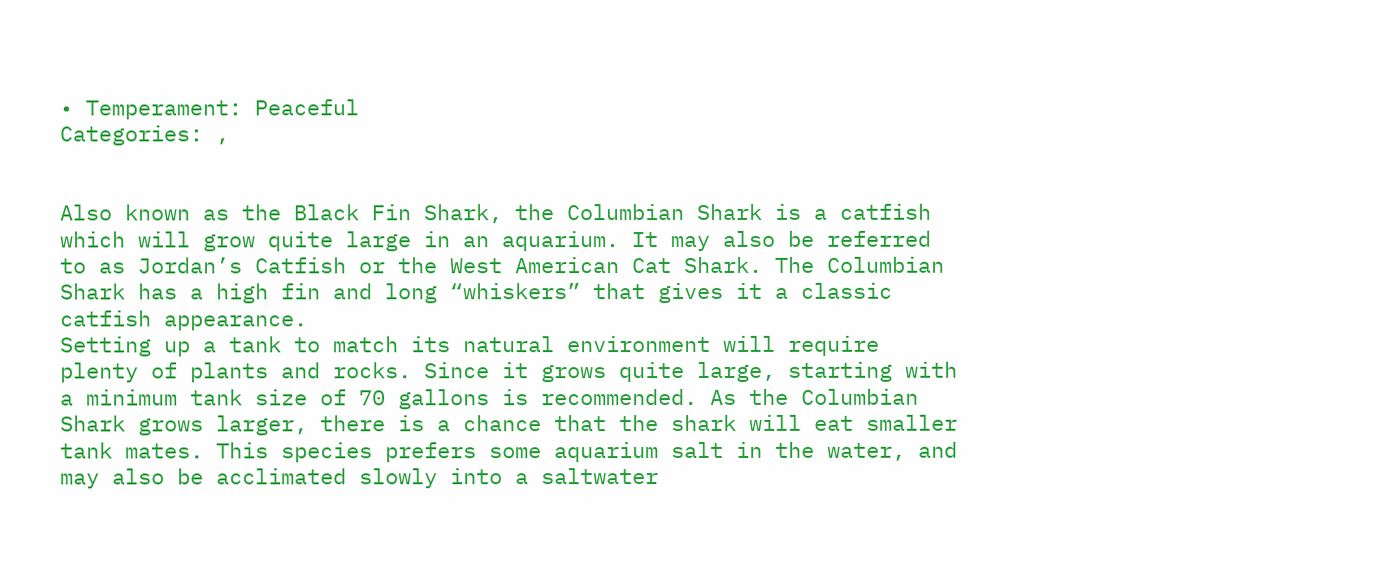• Temperament: Peaceful
Categories: ,


Also known as the Black Fin Shark, the Columbian Shark is a catfish which will grow quite large in an aquarium. It may also be referred to as Jordan’s Catfish or the West American Cat Shark. The Columbian Shark has a high fin and long “whiskers” that gives it a classic catfish appearance.
Setting up a tank to match its natural environment will require plenty of plants and rocks. Since it grows quite large, starting with a minimum tank size of 70 gallons is recommended. As the Columbian Shark grows larger, there is a chance that the shark will eat smaller tank mates. This species prefers some aquarium salt in the water, and may also be acclimated slowly into a saltwater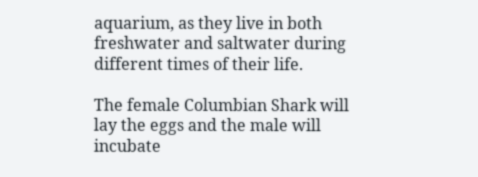aquarium, as they live in both freshwater and saltwater during different times of their life.

The female Columbian Shark will lay the eggs and the male will incubate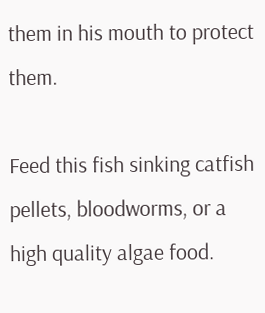them in his mouth to protect them.

Feed this fish sinking catfish pellets, bloodworms, or a high quality algae food.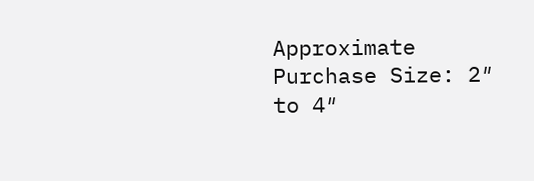Approximate Purchase Size: 2″ to 4″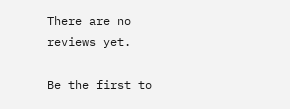There are no reviews yet.

Be the first to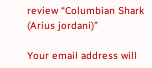review “Columbian Shark (Arius jordani)”

Your email address will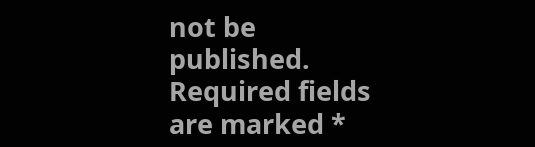not be published. Required fields are marked *